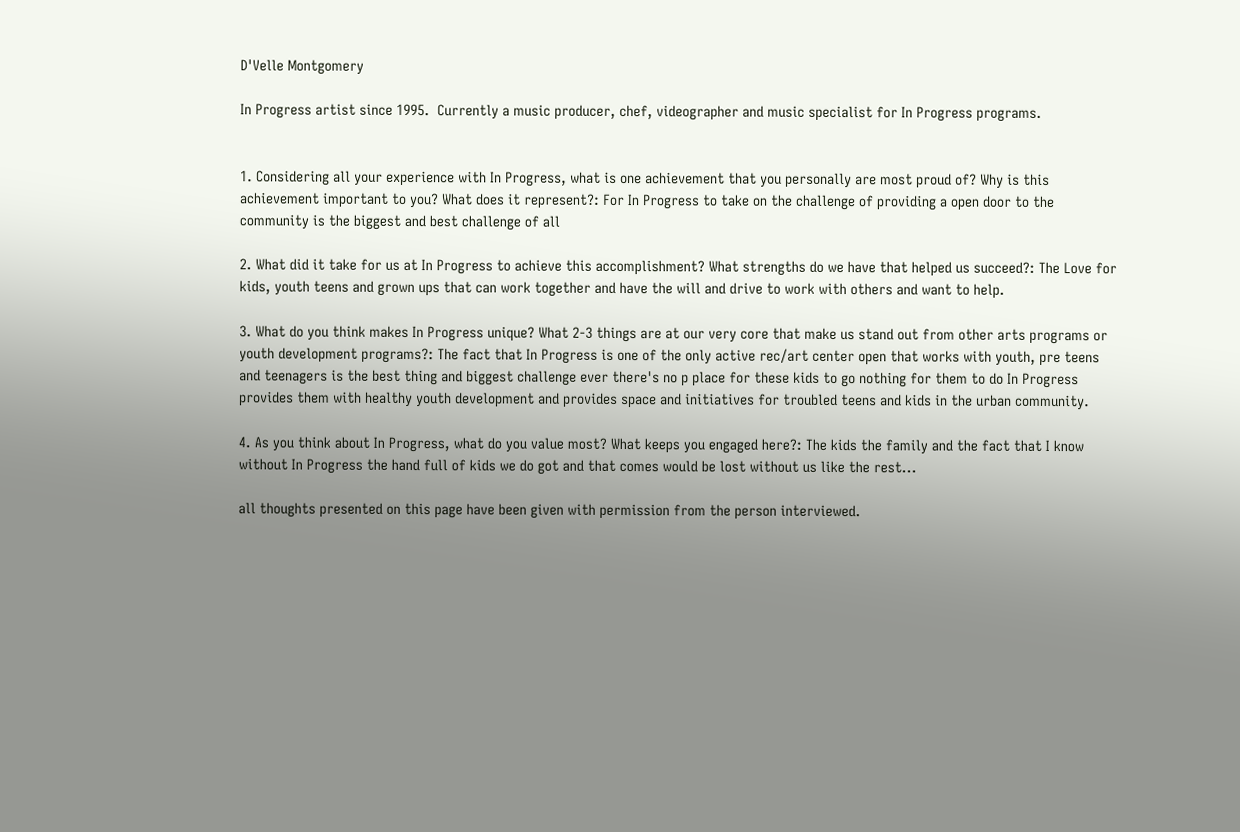D'Velle Montgomery

In Progress artist since 1995.  Currently a music producer, chef, videographer and music specialist for In Progress programs.


1. Considering all your experience with In Progress, what is one achievement that you personally are most proud of? Why is this achievement important to you? What does it represent?: For In Progress to take on the challenge of providing a open door to the community is the biggest and best challenge of all

2. What did it take for us at In Progress to achieve this accomplishment? What strengths do we have that helped us succeed?: The Love for kids, youth teens and grown ups that can work together and have the will and drive to work with others and want to help.

3. What do you think makes In Progress unique? What 2-3 things are at our very core that make us stand out from other arts programs or youth development programs?: The fact that In Progress is one of the only active rec/art center open that works with youth, pre teens and teenagers is the best thing and biggest challenge ever there's no p place for these kids to go nothing for them to do In Progress provides them with healthy youth development and provides space and initiatives for troubled teens and kids in the urban community.

4. As you think about In Progress, what do you value most? What keeps you engaged here?: The kids the family and the fact that I know without In Progress the hand full of kids we do got and that comes would be lost without us like the rest...

all thoughts presented on this page have been given with permission from the person interviewed.